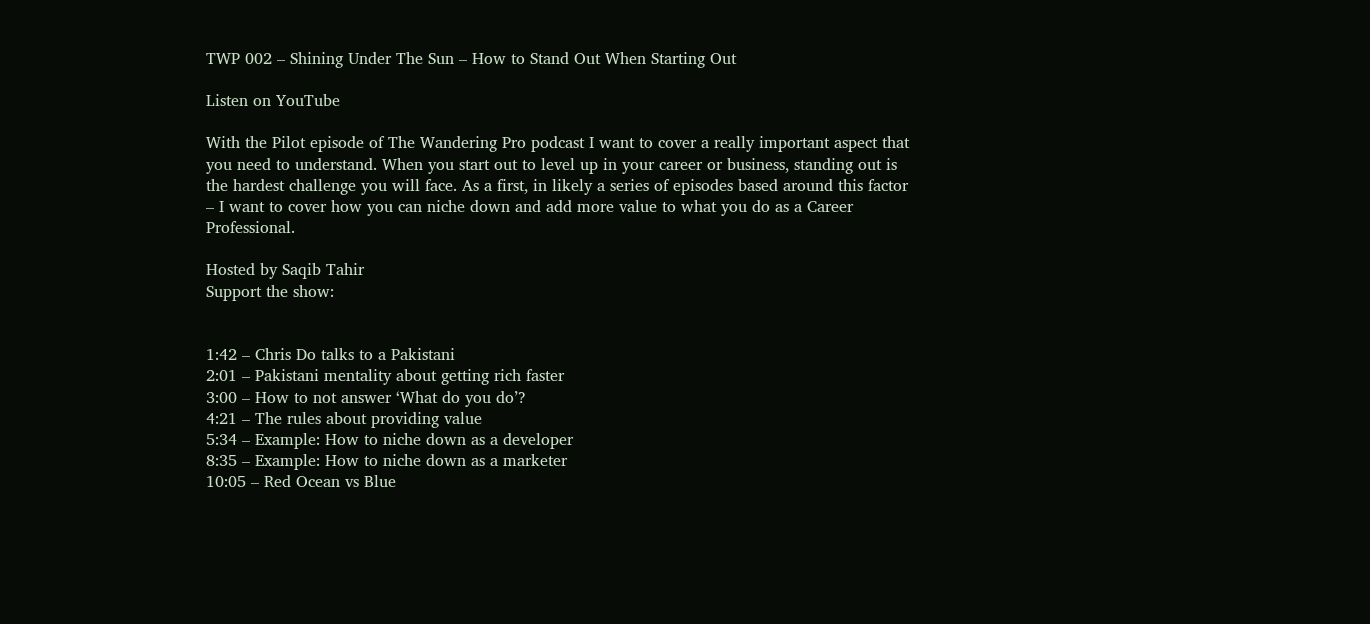TWP 002 – Shining Under The Sun – How to Stand Out When Starting Out

Listen on YouTube

With the Pilot episode of The Wandering Pro podcast I want to cover a really important aspect that you need to understand. When you start out to level up in your career or business, standing out is the hardest challenge you will face. As a first, in likely a series of episodes based around this factor – I want to cover how you can niche down and add more value to what you do as a Career Professional.

Hosted by Saqib Tahir
Support the show:


1:42 – Chris Do talks to a Pakistani
2:01 – Pakistani mentality about getting rich faster
3:00 – How to not answer ‘What do you do’?
4:21 – The rules about providing value
5:34 – Example: How to niche down as a developer
8:35 – Example: How to niche down as a marketer
10:05 – Red Ocean vs Blue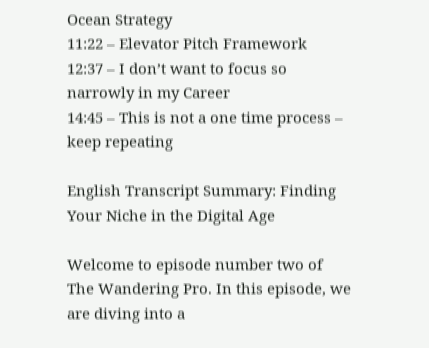Ocean Strategy
11:22 – Elevator Pitch Framework
12:37 – I don’t want to focus so narrowly in my Career
14:45 – This is not a one time process – keep repeating

English Transcript Summary: Finding Your Niche in the Digital Age

Welcome to episode number two of The Wandering Pro. In this episode, we are diving into a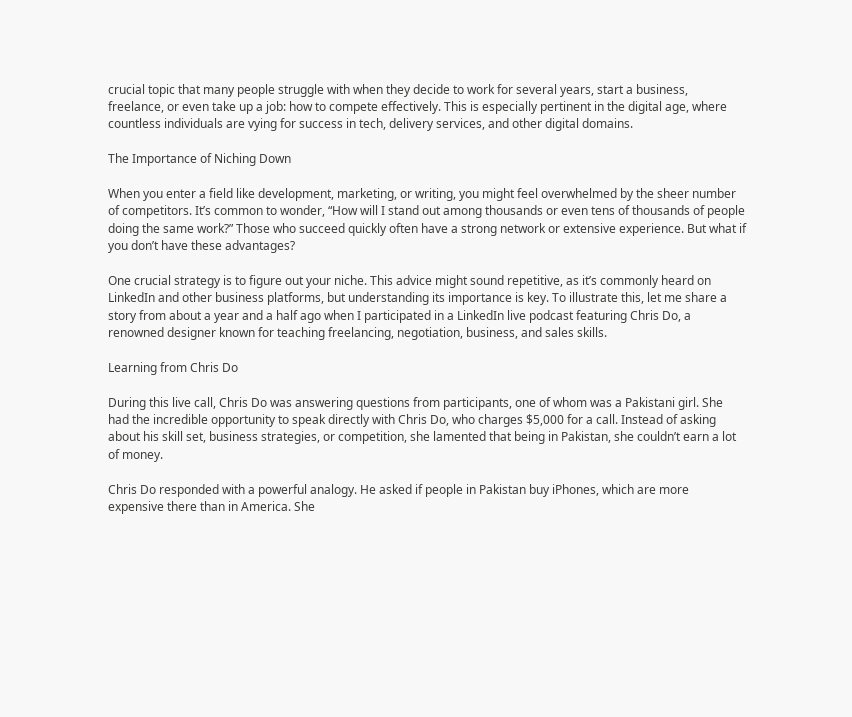crucial topic that many people struggle with when they decide to work for several years, start a business, freelance, or even take up a job: how to compete effectively. This is especially pertinent in the digital age, where countless individuals are vying for success in tech, delivery services, and other digital domains.

The Importance of Niching Down

When you enter a field like development, marketing, or writing, you might feel overwhelmed by the sheer number of competitors. It’s common to wonder, “How will I stand out among thousands or even tens of thousands of people doing the same work?” Those who succeed quickly often have a strong network or extensive experience. But what if you don’t have these advantages?

One crucial strategy is to figure out your niche. This advice might sound repetitive, as it’s commonly heard on LinkedIn and other business platforms, but understanding its importance is key. To illustrate this, let me share a story from about a year and a half ago when I participated in a LinkedIn live podcast featuring Chris Do, a renowned designer known for teaching freelancing, negotiation, business, and sales skills.

Learning from Chris Do

During this live call, Chris Do was answering questions from participants, one of whom was a Pakistani girl. She had the incredible opportunity to speak directly with Chris Do, who charges $5,000 for a call. Instead of asking about his skill set, business strategies, or competition, she lamented that being in Pakistan, she couldn’t earn a lot of money.

Chris Do responded with a powerful analogy. He asked if people in Pakistan buy iPhones, which are more expensive there than in America. She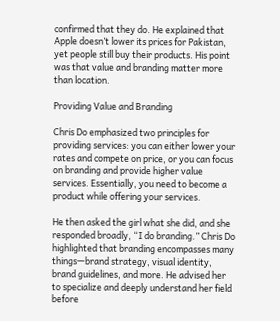confirmed that they do. He explained that Apple doesn’t lower its prices for Pakistan, yet people still buy their products. His point was that value and branding matter more than location.

Providing Value and Branding

Chris Do emphasized two principles for providing services: you can either lower your rates and compete on price, or you can focus on branding and provide higher value services. Essentially, you need to become a product while offering your services.

He then asked the girl what she did, and she responded broadly, “I do branding.” Chris Do highlighted that branding encompasses many things—brand strategy, visual identity, brand guidelines, and more. He advised her to specialize and deeply understand her field before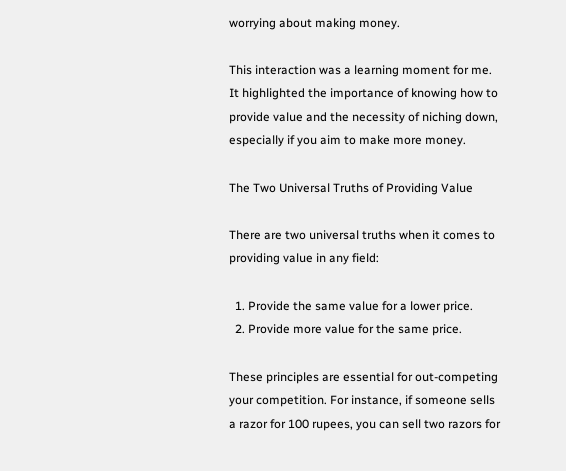worrying about making money.

This interaction was a learning moment for me. It highlighted the importance of knowing how to provide value and the necessity of niching down, especially if you aim to make more money.

The Two Universal Truths of Providing Value

There are two universal truths when it comes to providing value in any field:

  1. Provide the same value for a lower price.
  2. Provide more value for the same price.

These principles are essential for out-competing your competition. For instance, if someone sells a razor for 100 rupees, you can sell two razors for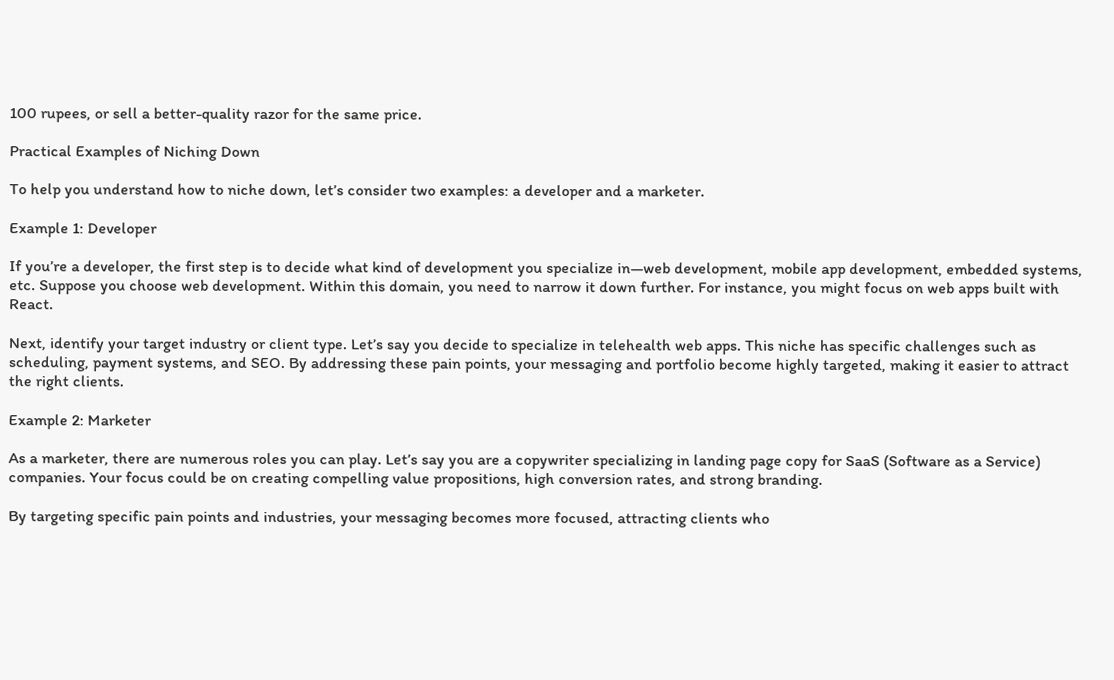100 rupees, or sell a better-quality razor for the same price.

Practical Examples of Niching Down

To help you understand how to niche down, let’s consider two examples: a developer and a marketer.

Example 1: Developer

If you’re a developer, the first step is to decide what kind of development you specialize in—web development, mobile app development, embedded systems, etc. Suppose you choose web development. Within this domain, you need to narrow it down further. For instance, you might focus on web apps built with React.

Next, identify your target industry or client type. Let’s say you decide to specialize in telehealth web apps. This niche has specific challenges such as scheduling, payment systems, and SEO. By addressing these pain points, your messaging and portfolio become highly targeted, making it easier to attract the right clients.

Example 2: Marketer

As a marketer, there are numerous roles you can play. Let’s say you are a copywriter specializing in landing page copy for SaaS (Software as a Service) companies. Your focus could be on creating compelling value propositions, high conversion rates, and strong branding.

By targeting specific pain points and industries, your messaging becomes more focused, attracting clients who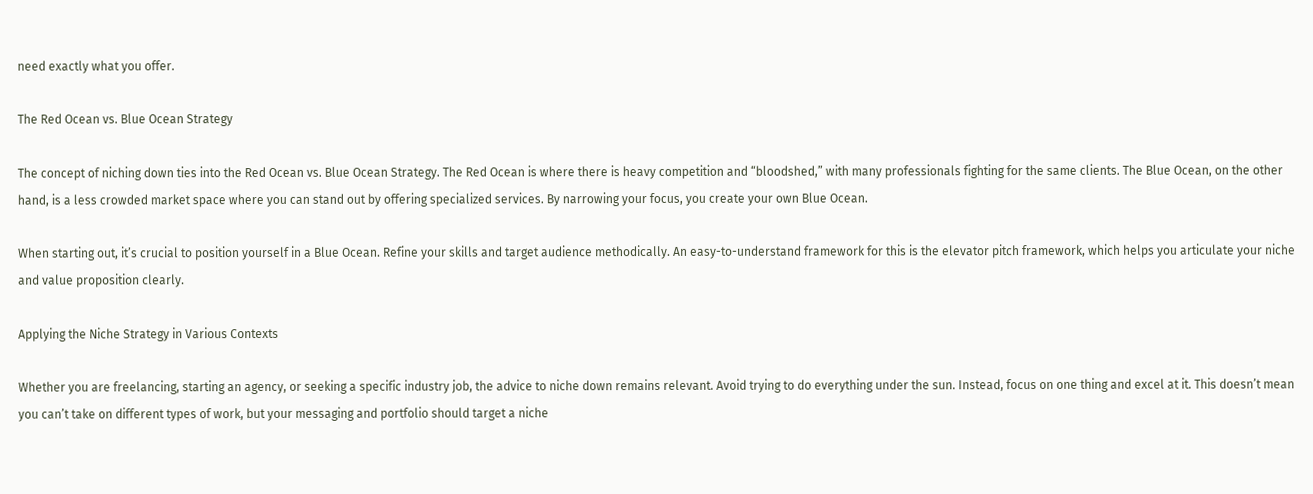need exactly what you offer.

The Red Ocean vs. Blue Ocean Strategy

The concept of niching down ties into the Red Ocean vs. Blue Ocean Strategy. The Red Ocean is where there is heavy competition and “bloodshed,” with many professionals fighting for the same clients. The Blue Ocean, on the other hand, is a less crowded market space where you can stand out by offering specialized services. By narrowing your focus, you create your own Blue Ocean.

When starting out, it’s crucial to position yourself in a Blue Ocean. Refine your skills and target audience methodically. An easy-to-understand framework for this is the elevator pitch framework, which helps you articulate your niche and value proposition clearly.

Applying the Niche Strategy in Various Contexts

Whether you are freelancing, starting an agency, or seeking a specific industry job, the advice to niche down remains relevant. Avoid trying to do everything under the sun. Instead, focus on one thing and excel at it. This doesn’t mean you can’t take on different types of work, but your messaging and portfolio should target a niche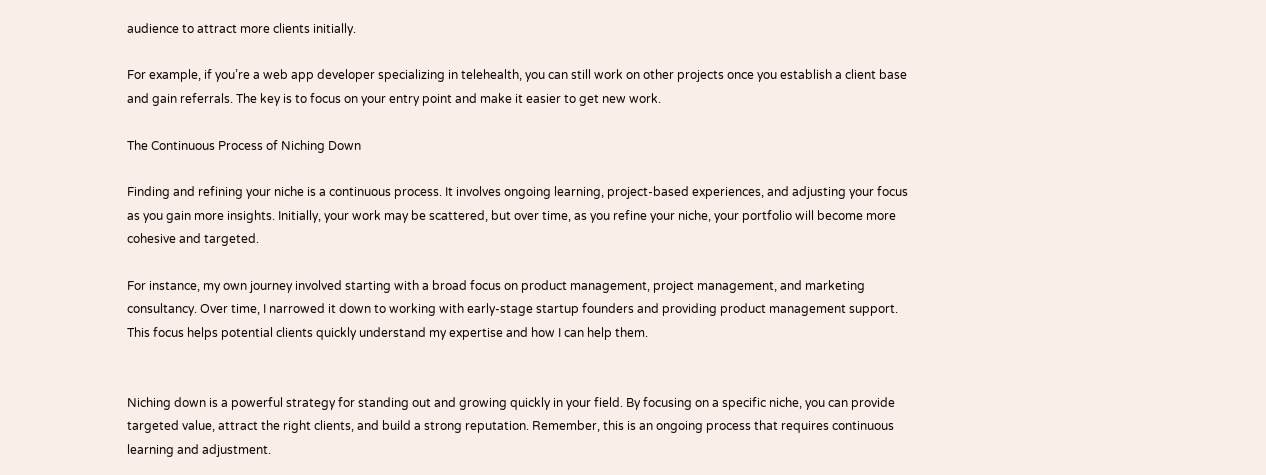audience to attract more clients initially.

For example, if you’re a web app developer specializing in telehealth, you can still work on other projects once you establish a client base and gain referrals. The key is to focus on your entry point and make it easier to get new work.

The Continuous Process of Niching Down

Finding and refining your niche is a continuous process. It involves ongoing learning, project-based experiences, and adjusting your focus as you gain more insights. Initially, your work may be scattered, but over time, as you refine your niche, your portfolio will become more cohesive and targeted.

For instance, my own journey involved starting with a broad focus on product management, project management, and marketing consultancy. Over time, I narrowed it down to working with early-stage startup founders and providing product management support. This focus helps potential clients quickly understand my expertise and how I can help them.


Niching down is a powerful strategy for standing out and growing quickly in your field. By focusing on a specific niche, you can provide targeted value, attract the right clients, and build a strong reputation. Remember, this is an ongoing process that requires continuous learning and adjustment.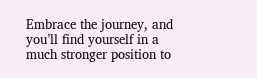Embrace the journey, and you’ll find yourself in a much stronger position to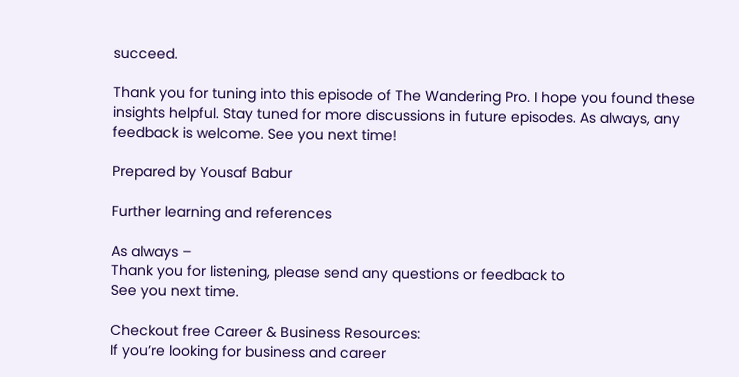succeed.

Thank you for tuning into this episode of The Wandering Pro. I hope you found these insights helpful. Stay tuned for more discussions in future episodes. As always, any feedback is welcome. See you next time!

Prepared by Yousaf Babur

Further learning and references

As always –
Thank you for listening, please send any questions or feedback to
See you next time.

Checkout free Career & Business Resources:
If you’re looking for business and career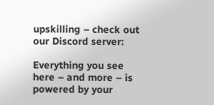upskilling – check out our Discord server:

Everything you see here – and more – is powered by your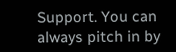Support. You can always pitch in by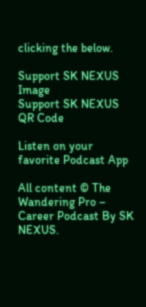clicking the below.

Support SK NEXUS Image
Support SK NEXUS QR Code

Listen on your favorite Podcast App

All content © The Wandering Pro – Career Podcast By SK NEXUS.